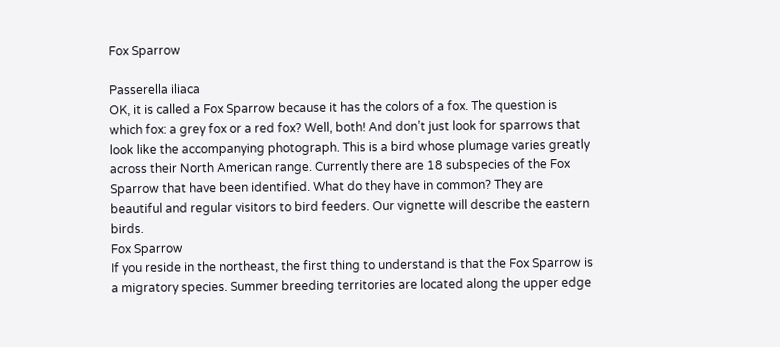Fox Sparrow

Passerella iliaca
OK, it is called a Fox Sparrow because it has the colors of a fox. The question is which fox: a grey fox or a red fox? Well, both! And don’t just look for sparrows that look like the accompanying photograph. This is a bird whose plumage varies greatly across their North American range. Currently there are 18 subspecies of the Fox Sparrow that have been identified. What do they have in common? They are beautiful and regular visitors to bird feeders. Our vignette will describe the eastern birds.
Fox Sparrow
If you reside in the northeast, the first thing to understand is that the Fox Sparrow is a migratory species. Summer breeding territories are located along the upper edge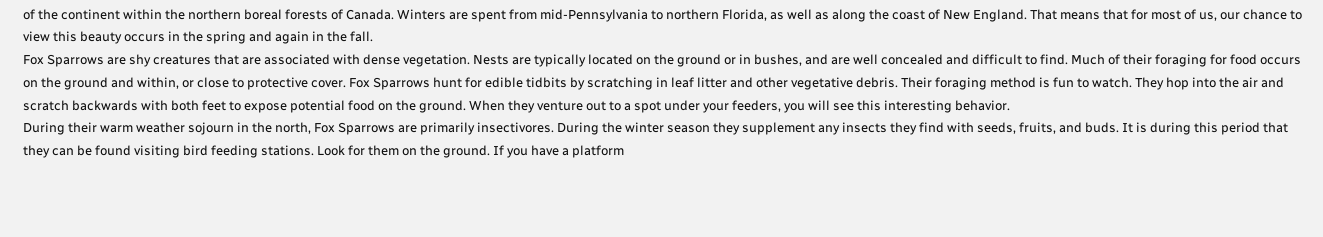of the continent within the northern boreal forests of Canada. Winters are spent from mid-Pennsylvania to northern Florida, as well as along the coast of New England. That means that for most of us, our chance to view this beauty occurs in the spring and again in the fall.
Fox Sparrows are shy creatures that are associated with dense vegetation. Nests are typically located on the ground or in bushes, and are well concealed and difficult to find. Much of their foraging for food occurs on the ground and within, or close to protective cover. Fox Sparrows hunt for edible tidbits by scratching in leaf litter and other vegetative debris. Their foraging method is fun to watch. They hop into the air and scratch backwards with both feet to expose potential food on the ground. When they venture out to a spot under your feeders, you will see this interesting behavior.
During their warm weather sojourn in the north, Fox Sparrows are primarily insectivores. During the winter season they supplement any insects they find with seeds, fruits, and buds. It is during this period that they can be found visiting bird feeding stations. Look for them on the ground. If you have a platform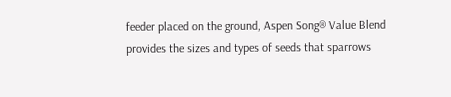feeder placed on the ground, Aspen Song® Value Blend provides the sizes and types of seeds that sparrows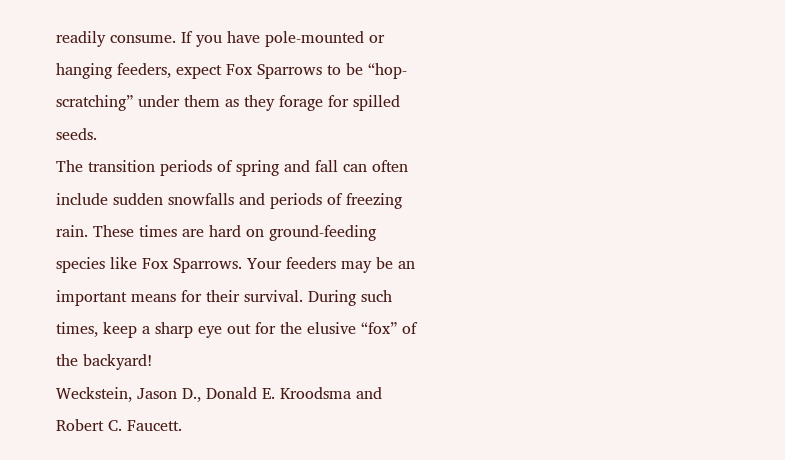readily consume. If you have pole-mounted or hanging feeders, expect Fox Sparrows to be “hop-scratching” under them as they forage for spilled seeds.
The transition periods of spring and fall can often include sudden snowfalls and periods of freezing rain. These times are hard on ground-feeding species like Fox Sparrows. Your feeders may be an important means for their survival. During such times, keep a sharp eye out for the elusive “fox” of the backyard!
Weckstein, Jason D., Donald E. Kroodsma and Robert C. Faucett.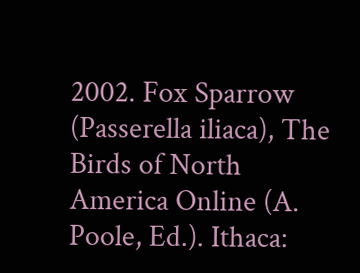2002. Fox Sparrow (Passerella iliaca), The Birds of North America Online (A. Poole, Ed.). Ithaca: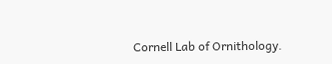Cornell Lab of Ornithology.